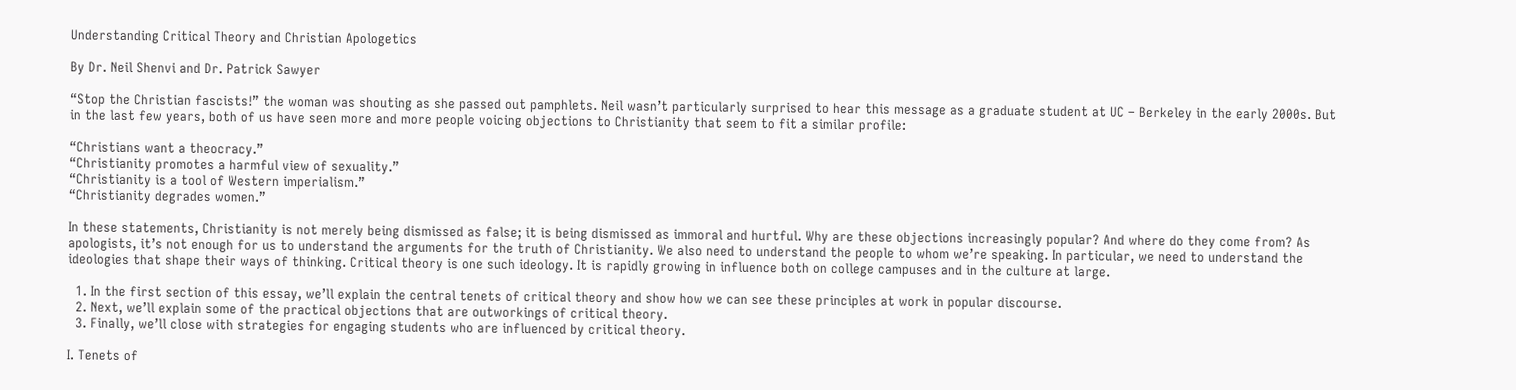Understanding Critical Theory and Christian Apologetics

By Dr. Neil Shenvi and Dr. Patrick Sawyer

“Stop the Christian fascists!” the woman was shouting as she passed out pamphlets. Neil wasn’t particularly surprised to hear this message as a graduate student at UC – Berkeley in the early 2000s. But in the last few years, both of us have seen more and more people voicing objections to Christianity that seem to fit a similar profile:

“Christians want a theocracy.”
“Christianity promotes a harmful view of sexuality.”
“Christianity is a tool of Western imperialism.”
“Christianity degrades women.”

In these statements, Christianity is not merely being dismissed as false; it is being dismissed as immoral and hurtful. Why are these objections increasingly popular? And where do they come from? As apologists, it’s not enough for us to understand the arguments for the truth of Christianity. We also need to understand the people to whom we’re speaking. In particular, we need to understand the ideologies that shape their ways of thinking. Critical theory is one such ideology. It is rapidly growing in influence both on college campuses and in the culture at large.

  1. In the first section of this essay, we’ll explain the central tenets of critical theory and show how we can see these principles at work in popular discourse.
  2. Next, we’ll explain some of the practical objections that are outworkings of critical theory.
  3. Finally, we’ll close with strategies for engaging students who are influenced by critical theory.

I. Tenets of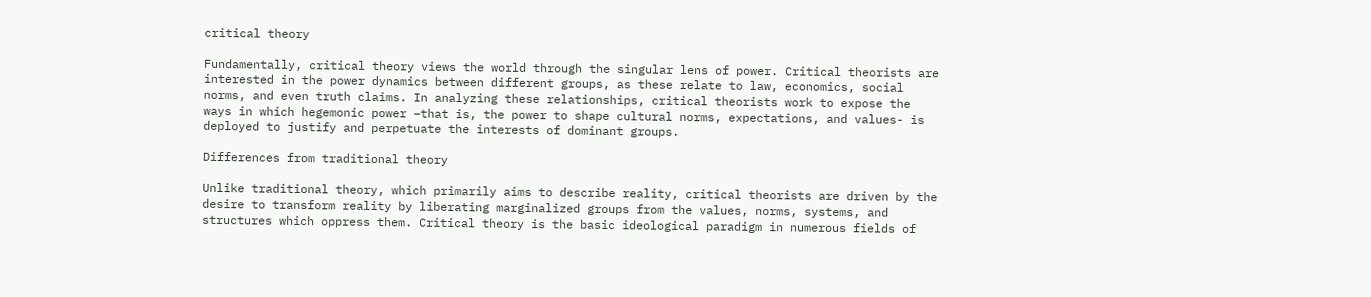critical theory

Fundamentally, critical theory views the world through the singular lens of power. Critical theorists are interested in the power dynamics between different groups, as these relate to law, economics, social norms, and even truth claims. In analyzing these relationships, critical theorists work to expose the ways in which hegemonic power –that is, the power to shape cultural norms, expectations, and values- is deployed to justify and perpetuate the interests of dominant groups.

Differences from traditional theory

Unlike traditional theory, which primarily aims to describe reality, critical theorists are driven by the desire to transform reality by liberating marginalized groups from the values, norms, systems, and structures which oppress them. Critical theory is the basic ideological paradigm in numerous fields of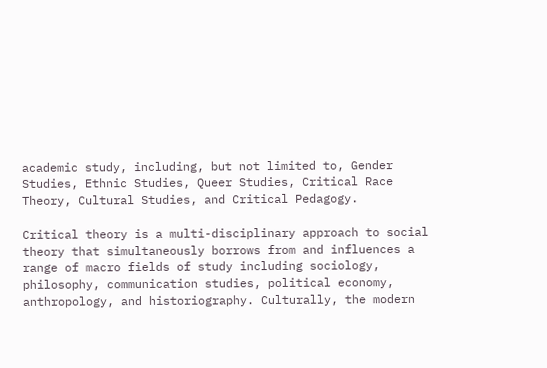academic study, including, but not limited to, Gender Studies, Ethnic Studies, Queer Studies, Critical Race Theory, Cultural Studies, and Critical Pedagogy.

Critical theory is a multi-disciplinary approach to social theory that simultaneously borrows from and influences a range of macro fields of study including sociology, philosophy, communication studies, political economy, anthropology, and historiography. Culturally, the modern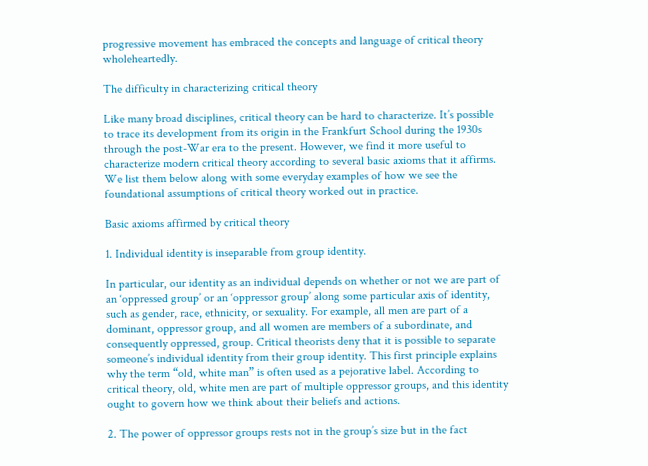progressive movement has embraced the concepts and language of critical theory wholeheartedly.

The difficulty in characterizing critical theory

Like many broad disciplines, critical theory can be hard to characterize. It’s possible to trace its development from its origin in the Frankfurt School during the 1930s through the post-War era to the present. However, we find it more useful to characterize modern critical theory according to several basic axioms that it affirms. We list them below along with some everyday examples of how we see the foundational assumptions of critical theory worked out in practice.

Basic axioms affirmed by critical theory

1. Individual identity is inseparable from group identity.

In particular, our identity as an individual depends on whether or not we are part of an ‘oppressed group’ or an ‘oppressor group’ along some particular axis of identity, such as gender, race, ethnicity, or sexuality. For example, all men are part of a dominant, oppressor group, and all women are members of a subordinate, and consequently oppressed, group. Critical theorists deny that it is possible to separate someone’s individual identity from their group identity. This first principle explains why the term “old, white man” is often used as a pejorative label. According to critical theory, old, white men are part of multiple oppressor groups, and this identity ought to govern how we think about their beliefs and actions.

2. The power of oppressor groups rests not in the group’s size but in the fact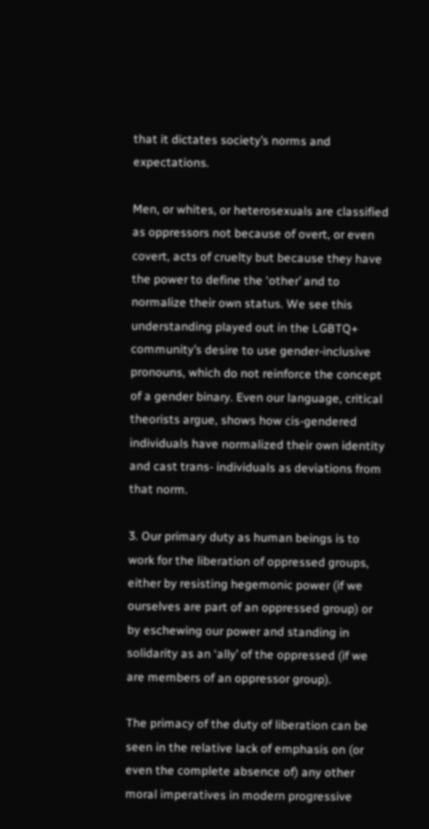that it dictates society’s norms and expectations.

Men, or whites, or heterosexuals are classified as oppressors not because of overt, or even covert, acts of cruelty but because they have the power to define the ‘other’ and to normalize their own status. We see this understanding played out in the LGBTQ+ community’s desire to use gender-inclusive pronouns, which do not reinforce the concept of a gender binary. Even our language, critical theorists argue, shows how cis-gendered individuals have normalized their own identity and cast trans- individuals as deviations from that norm.

3. Our primary duty as human beings is to work for the liberation of oppressed groups, either by resisting hegemonic power (if we ourselves are part of an oppressed group) or by eschewing our power and standing in solidarity as an ‘ally’ of the oppressed (if we are members of an oppressor group).

The primacy of the duty of liberation can be seen in the relative lack of emphasis on (or even the complete absence of) any other moral imperatives in modern progressive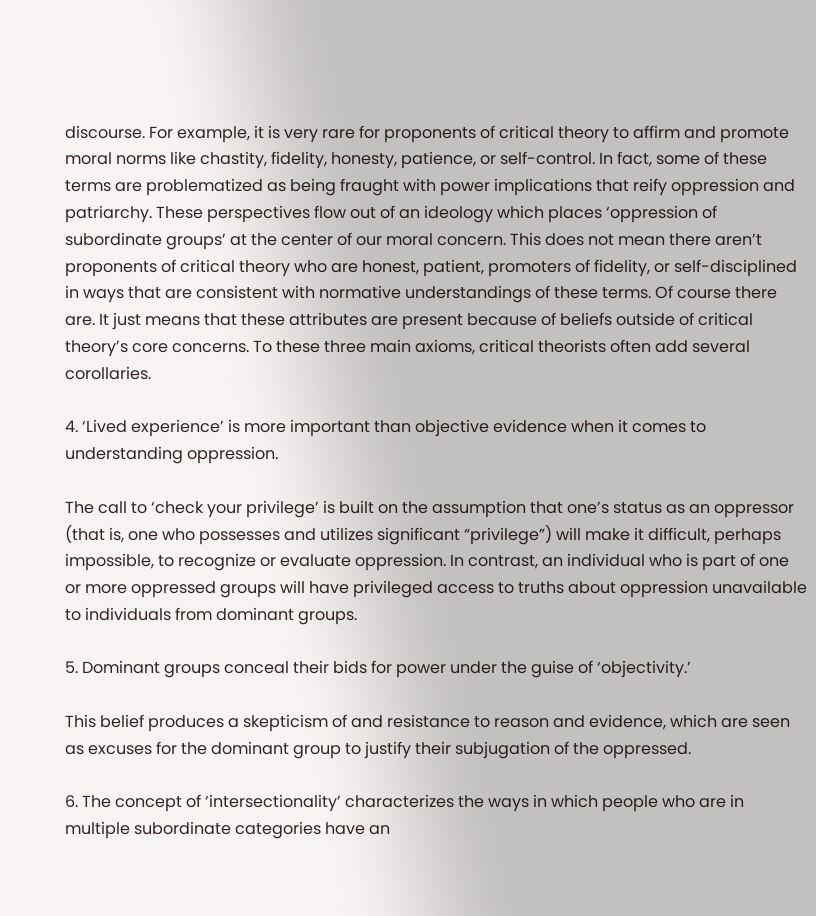discourse. For example, it is very rare for proponents of critical theory to affirm and promote moral norms like chastity, fidelity, honesty, patience, or self-control. In fact, some of these terms are problematized as being fraught with power implications that reify oppression and patriarchy. These perspectives flow out of an ideology which places ‘oppression of subordinate groups’ at the center of our moral concern. This does not mean there aren’t proponents of critical theory who are honest, patient, promoters of fidelity, or self-disciplined in ways that are consistent with normative understandings of these terms. Of course there are. It just means that these attributes are present because of beliefs outside of critical theory’s core concerns. To these three main axioms, critical theorists often add several corollaries.

4. ‘Lived experience’ is more important than objective evidence when it comes to understanding oppression.

The call to ‘check your privilege’ is built on the assumption that one’s status as an oppressor (that is, one who possesses and utilizes significant “privilege”) will make it difficult, perhaps impossible, to recognize or evaluate oppression. In contrast, an individual who is part of one or more oppressed groups will have privileged access to truths about oppression unavailable to individuals from dominant groups.

5. Dominant groups conceal their bids for power under the guise of ‘objectivity.’

This belief produces a skepticism of and resistance to reason and evidence, which are seen as excuses for the dominant group to justify their subjugation of the oppressed.

6. The concept of ‘intersectionality’ characterizes the ways in which people who are in multiple subordinate categories have an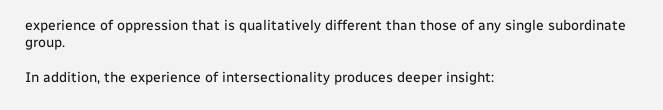experience of oppression that is qualitatively different than those of any single subordinate group.

In addition, the experience of intersectionality produces deeper insight: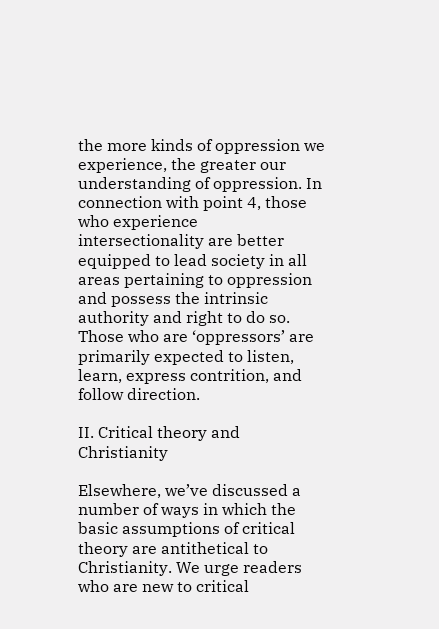the more kinds of oppression we experience, the greater our understanding of oppression. In connection with point 4, those who experience intersectionality are better equipped to lead society in all areas pertaining to oppression and possess the intrinsic authority and right to do so. Those who are ‘oppressors’ are primarily expected to listen, learn, express contrition, and follow direction.

II. Critical theory and Christianity

Elsewhere, we’ve discussed a number of ways in which the basic assumptions of critical theory are antithetical to Christianity. We urge readers who are new to critical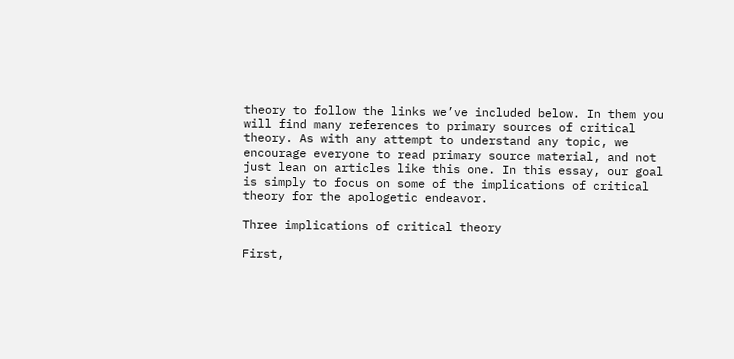theory to follow the links we’ve included below. In them you will find many references to primary sources of critical theory. As with any attempt to understand any topic, we encourage everyone to read primary source material, and not just lean on articles like this one. In this essay, our goal is simply to focus on some of the implications of critical theory for the apologetic endeavor.

Three implications of critical theory

First,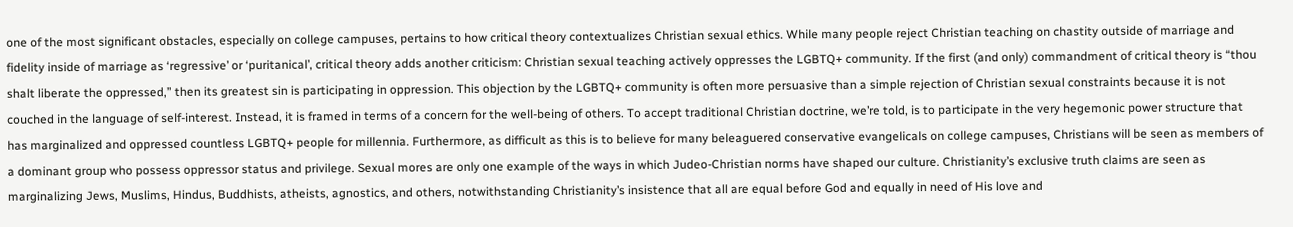one of the most significant obstacles, especially on college campuses, pertains to how critical theory contextualizes Christian sexual ethics. While many people reject Christian teaching on chastity outside of marriage and fidelity inside of marriage as ‘regressive’ or ‘puritanical’, critical theory adds another criticism: Christian sexual teaching actively oppresses the LGBTQ+ community. If the first (and only) commandment of critical theory is “thou shalt liberate the oppressed,” then its greatest sin is participating in oppression. This objection by the LGBTQ+ community is often more persuasive than a simple rejection of Christian sexual constraints because it is not couched in the language of self-interest. Instead, it is framed in terms of a concern for the well-being of others. To accept traditional Christian doctrine, we’re told, is to participate in the very hegemonic power structure that has marginalized and oppressed countless LGBTQ+ people for millennia. Furthermore, as difficult as this is to believe for many beleaguered conservative evangelicals on college campuses, Christians will be seen as members of a dominant group who possess oppressor status and privilege. Sexual mores are only one example of the ways in which Judeo-Christian norms have shaped our culture. Christianity’s exclusive truth claims are seen as marginalizing Jews, Muslims, Hindus, Buddhists, atheists, agnostics, and others, notwithstanding Christianity’s insistence that all are equal before God and equally in need of His love and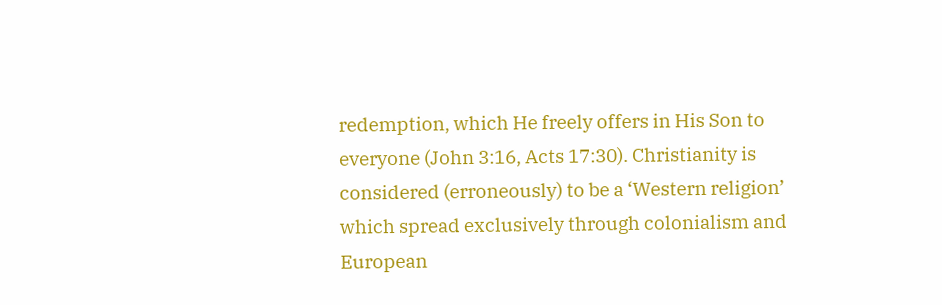redemption, which He freely offers in His Son to everyone (John 3:16, Acts 17:30). Christianity is considered (erroneously) to be a ‘Western religion’ which spread exclusively through colonialism and European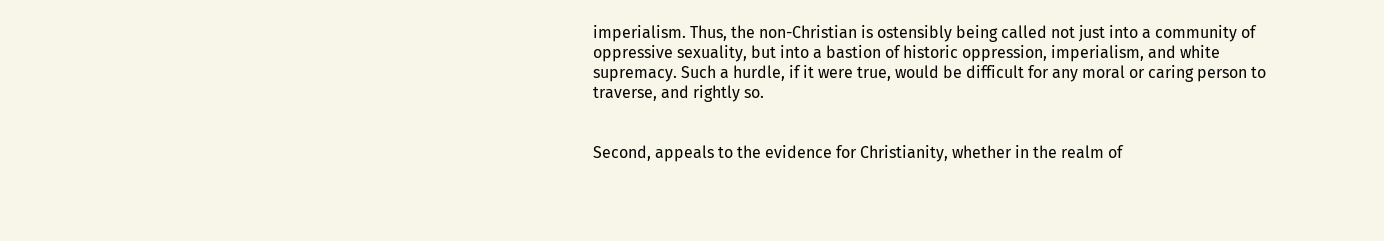imperialism. Thus, the non-Christian is ostensibly being called not just into a community of oppressive sexuality, but into a bastion of historic oppression, imperialism, and white supremacy. Such a hurdle, if it were true, would be difficult for any moral or caring person to traverse, and rightly so.


Second, appeals to the evidence for Christianity, whether in the realm of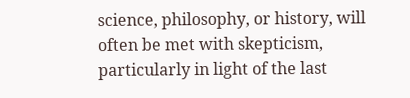science, philosophy, or history, will often be met with skepticism, particularly in light of the last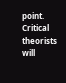point. Critical theorists will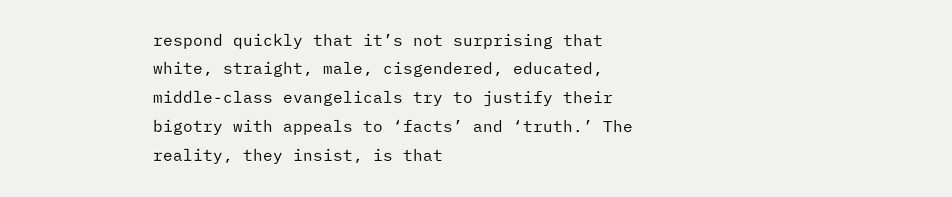respond quickly that it’s not surprising that white, straight, male, cisgendered, educated, middle-class evangelicals try to justify their bigotry with appeals to ‘facts’ and ‘truth.’ The reality, they insist, is that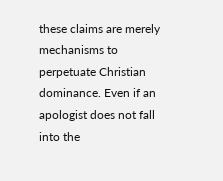these claims are merely mechanisms to perpetuate Christian dominance. Even if an apologist does not fall into the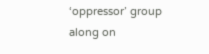‘oppressor’ group along on